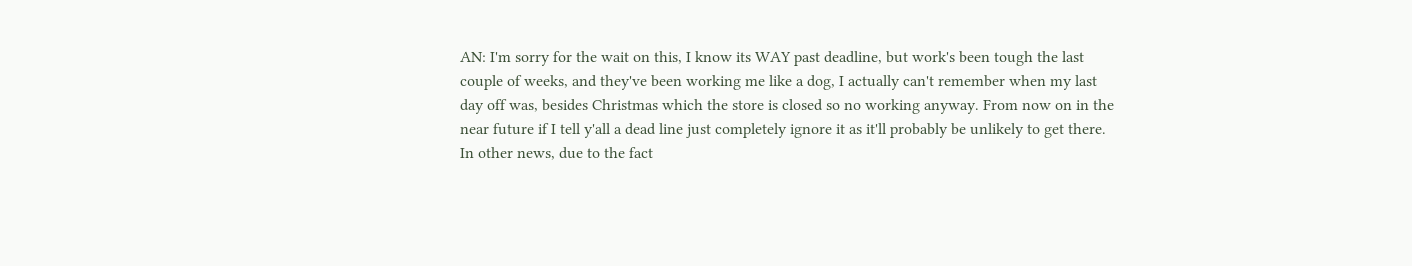AN: I'm sorry for the wait on this, I know its WAY past deadline, but work's been tough the last couple of weeks, and they've been working me like a dog, I actually can't remember when my last day off was, besides Christmas which the store is closed so no working anyway. From now on in the near future if I tell y'all a dead line just completely ignore it as it'll probably be unlikely to get there. In other news, due to the fact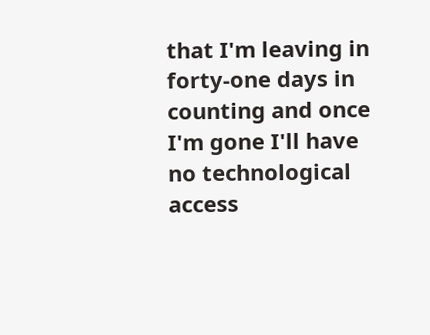that I'm leaving in forty-one days in counting and once I'm gone I'll have no technological access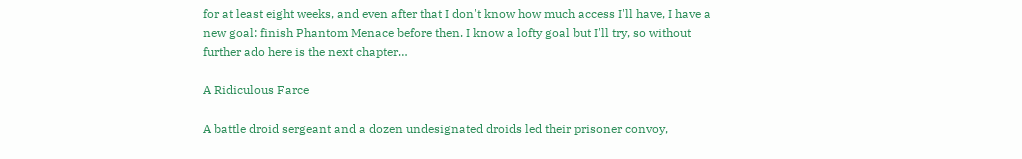for at least eight weeks, and even after that I don't know how much access I'll have, I have a new goal: finish Phantom Menace before then. I know a lofty goal but I'll try, so without further ado here is the next chapter…

A Ridiculous Farce

A battle droid sergeant and a dozen undesignated droids led their prisoner convoy,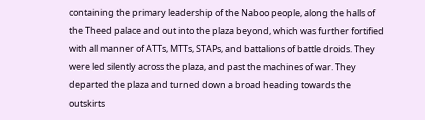containing the primary leadership of the Naboo people, along the halls of the Theed palace and out into the plaza beyond, which was further fortified with all manner of ATTs, MTTs, STAPs, and battalions of battle droids. They were led silently across the plaza, and past the machines of war. They departed the plaza and turned down a broad heading towards the outskirts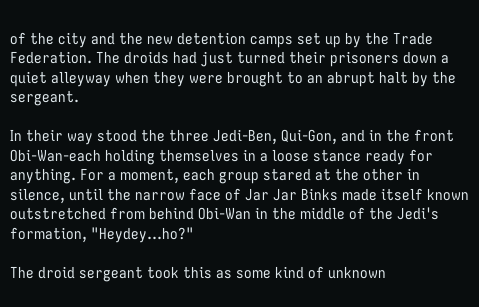of the city and the new detention camps set up by the Trade Federation. The droids had just turned their prisoners down a quiet alleyway when they were brought to an abrupt halt by the sergeant.

In their way stood the three Jedi-Ben, Qui-Gon, and in the front Obi-Wan-each holding themselves in a loose stance ready for anything. For a moment, each group stared at the other in silence, until the narrow face of Jar Jar Binks made itself known outstretched from behind Obi-Wan in the middle of the Jedi's formation, "Heydey…ho?"

The droid sergeant took this as some kind of unknown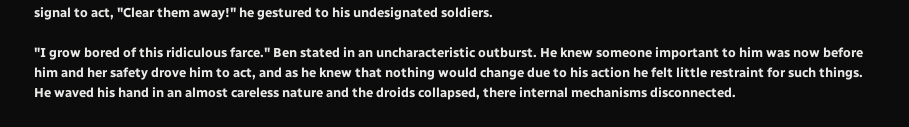signal to act, "Clear them away!" he gestured to his undesignated soldiers.

"I grow bored of this ridiculous farce." Ben stated in an uncharacteristic outburst. He knew someone important to him was now before him and her safety drove him to act, and as he knew that nothing would change due to his action he felt little restraint for such things. He waved his hand in an almost careless nature and the droids collapsed, there internal mechanisms disconnected.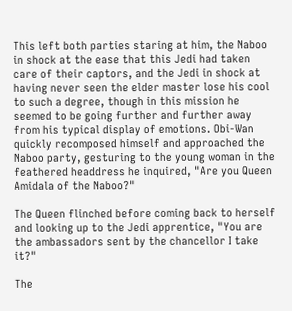This left both parties staring at him, the Naboo in shock at the ease that this Jedi had taken care of their captors, and the Jedi in shock at having never seen the elder master lose his cool to such a degree, though in this mission he seemed to be going further and further away from his typical display of emotions. Obi-Wan quickly recomposed himself and approached the Naboo party, gesturing to the young woman in the feathered headdress he inquired, "Are you Queen Amidala of the Naboo?"

The Queen flinched before coming back to herself and looking up to the Jedi apprentice, "You are the ambassadors sent by the chancellor I take it?"

The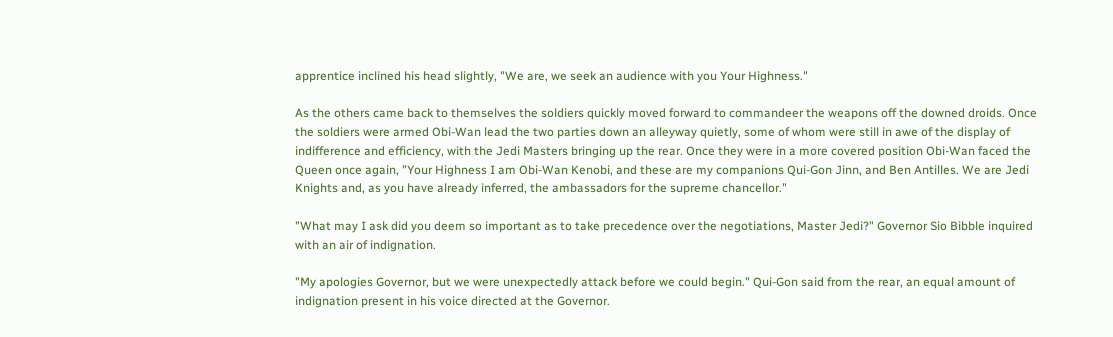apprentice inclined his head slightly, "We are, we seek an audience with you Your Highness."

As the others came back to themselves the soldiers quickly moved forward to commandeer the weapons off the downed droids. Once the soldiers were armed Obi-Wan lead the two parties down an alleyway quietly, some of whom were still in awe of the display of indifference and efficiency, with the Jedi Masters bringing up the rear. Once they were in a more covered position Obi-Wan faced the Queen once again, "Your Highness I am Obi-Wan Kenobi, and these are my companions Qui-Gon Jinn, and Ben Antilles. We are Jedi Knights and, as you have already inferred, the ambassadors for the supreme chancellor."

"What may I ask did you deem so important as to take precedence over the negotiations, Master Jedi?" Governor Sio Bibble inquired with an air of indignation.

"My apologies Governor, but we were unexpectedly attack before we could begin." Qui-Gon said from the rear, an equal amount of indignation present in his voice directed at the Governor.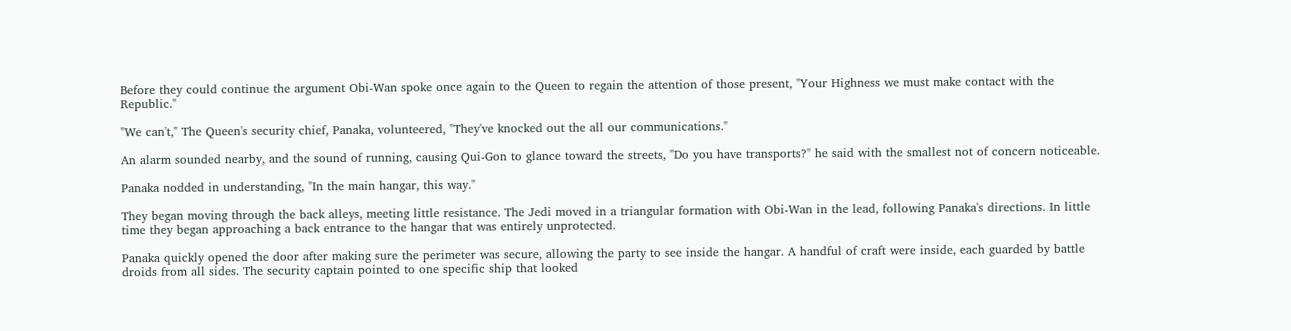Before they could continue the argument Obi-Wan spoke once again to the Queen to regain the attention of those present, "Your Highness we must make contact with the Republic."

"We can't," The Queen's security chief, Panaka, volunteered, "They've knocked out the all our communications."

An alarm sounded nearby, and the sound of running, causing Qui-Gon to glance toward the streets, "Do you have transports?" he said with the smallest not of concern noticeable.

Panaka nodded in understanding, "In the main hangar, this way."

They began moving through the back alleys, meeting little resistance. The Jedi moved in a triangular formation with Obi-Wan in the lead, following Panaka's directions. In little time they began approaching a back entrance to the hangar that was entirely unprotected.

Panaka quickly opened the door after making sure the perimeter was secure, allowing the party to see inside the hangar. A handful of craft were inside, each guarded by battle droids from all sides. The security captain pointed to one specific ship that looked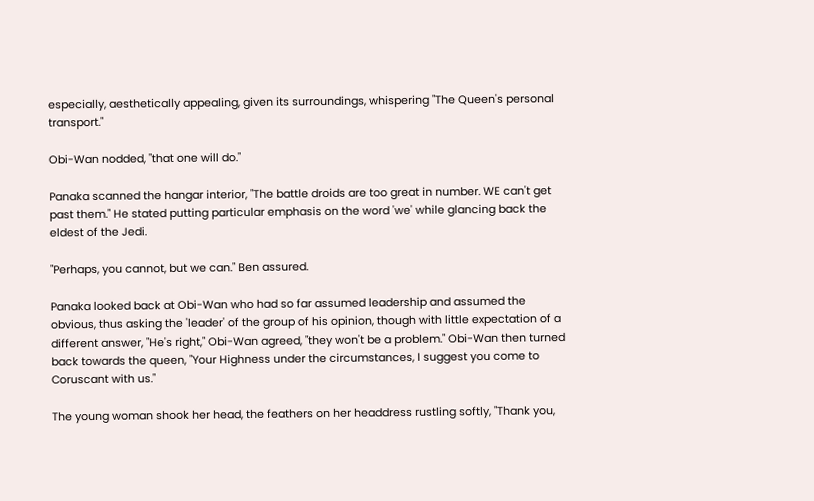especially, aesthetically appealing, given its surroundings, whispering "The Queen's personal transport."

Obi-Wan nodded, "that one will do."

Panaka scanned the hangar interior, "The battle droids are too great in number. WE can't get past them." He stated putting particular emphasis on the word 'we' while glancing back the eldest of the Jedi.

"Perhaps, you cannot, but we can." Ben assured.

Panaka looked back at Obi-Wan who had so far assumed leadership and assumed the obvious, thus asking the 'leader' of the group of his opinion, though with little expectation of a different answer, "He's right," Obi-Wan agreed, "they won't be a problem." Obi-Wan then turned back towards the queen, "Your Highness under the circumstances, I suggest you come to Coruscant with us."

The young woman shook her head, the feathers on her headdress rustling softly, "Thank you,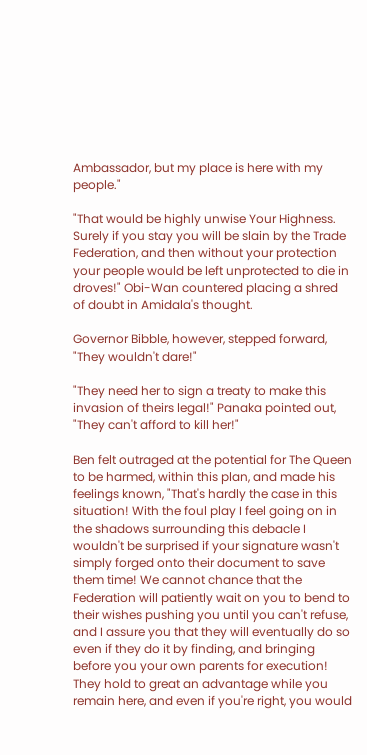Ambassador, but my place is here with my people."

"That would be highly unwise Your Highness. Surely if you stay you will be slain by the Trade Federation, and then without your protection your people would be left unprotected to die in droves!" Obi-Wan countered placing a shred of doubt in Amidala's thought.

Governor Bibble, however, stepped forward, "They wouldn't dare!"

"They need her to sign a treaty to make this invasion of theirs legal!" Panaka pointed out, "They can't afford to kill her!"

Ben felt outraged at the potential for The Queen to be harmed, within this plan, and made his feelings known, "That's hardly the case in this situation! With the foul play I feel going on in the shadows surrounding this debacle I wouldn't be surprised if your signature wasn't simply forged onto their document to save them time! We cannot chance that the Federation will patiently wait on you to bend to their wishes pushing you until you can't refuse, and I assure you that they will eventually do so even if they do it by finding, and bringing before you your own parents for execution! They hold to great an advantage while you remain here, and even if you're right, you would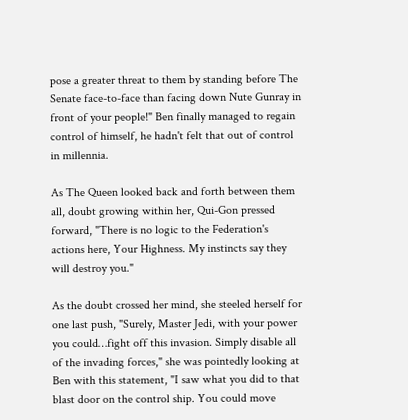pose a greater threat to them by standing before The Senate face-to-face than facing down Nute Gunray in front of your people!" Ben finally managed to regain control of himself, he hadn't felt that out of control in millennia.

As The Queen looked back and forth between them all, doubt growing within her, Qui-Gon pressed forward, "There is no logic to the Federation's actions here, Your Highness. My instincts say they will destroy you."

As the doubt crossed her mind, she steeled herself for one last push, "Surely, Master Jedi, with your power you could…fight off this invasion. Simply disable all of the invading forces," she was pointedly looking at Ben with this statement, "I saw what you did to that blast door on the control ship. You could move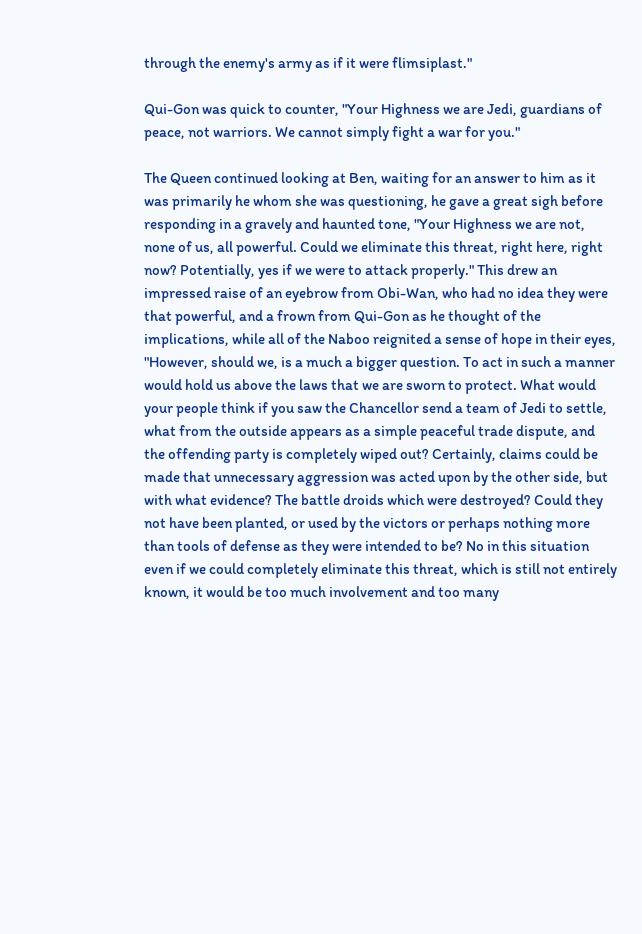through the enemy's army as if it were flimsiplast."

Qui-Gon was quick to counter, "Your Highness we are Jedi, guardians of peace, not warriors. We cannot simply fight a war for you."

The Queen continued looking at Ben, waiting for an answer to him as it was primarily he whom she was questioning, he gave a great sigh before responding in a gravely and haunted tone, "Your Highness we are not, none of us, all powerful. Could we eliminate this threat, right here, right now? Potentially, yes if we were to attack properly." This drew an impressed raise of an eyebrow from Obi-Wan, who had no idea they were that powerful, and a frown from Qui-Gon as he thought of the implications, while all of the Naboo reignited a sense of hope in their eyes, "However, should we, is a much a bigger question. To act in such a manner would hold us above the laws that we are sworn to protect. What would your people think if you saw the Chancellor send a team of Jedi to settle, what from the outside appears as a simple peaceful trade dispute, and the offending party is completely wiped out? Certainly, claims could be made that unnecessary aggression was acted upon by the other side, but with what evidence? The battle droids which were destroyed? Could they not have been planted, or used by the victors or perhaps nothing more than tools of defense as they were intended to be? No in this situation even if we could completely eliminate this threat, which is still not entirely known, it would be too much involvement and too many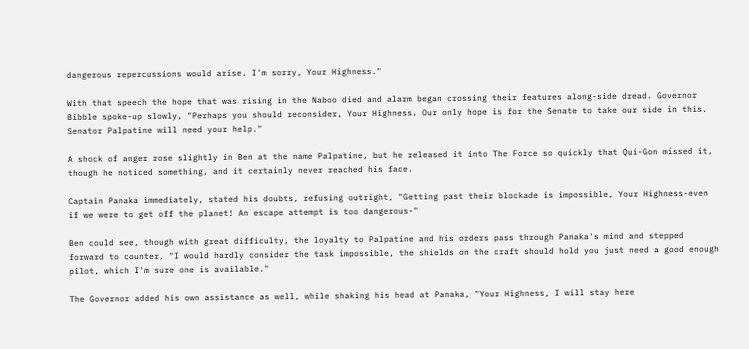dangerous repercussions would arise. I'm sorry, Your Highness."

With that speech the hope that was rising in the Naboo died and alarm began crossing their features along-side dread. Governor Bibble spoke-up slowly, "Perhaps you should reconsider, Your Highness. Our only hope is for the Senate to take our side in this. Senator Palpatine will need your help."

A shock of anger rose slightly in Ben at the name Palpatine, but he released it into The Force so quickly that Qui-Gon missed it, though he noticed something, and it certainly never reached his face.

Captain Panaka immediately, stated his doubts, refusing outright, "Getting past their blockade is impossible, Your Highness-even if we were to get off the planet! An escape attempt is too dangerous-"

Ben could see, though with great difficulty, the loyalty to Palpatine and his orders pass through Panaka's mind and stepped forward to counter, "I would hardly consider the task impossible, the shields on the craft should hold you just need a good enough pilot, which I'm sure one is available."

The Governor added his own assistance as well, while shaking his head at Panaka, "Your Highness, I will stay here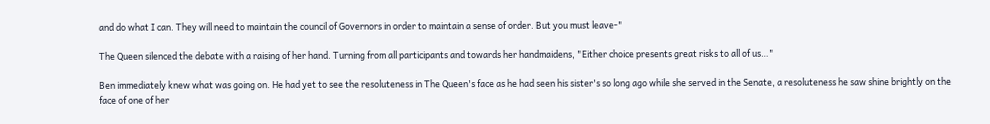and do what I can. They will need to maintain the council of Governors in order to maintain a sense of order. But you must leave-"

The Queen silenced the debate with a raising of her hand. Turning from all participants and towards her handmaidens, "Either choice presents great risks to all of us…"

Ben immediately knew what was going on. He had yet to see the resoluteness in The Queen's face as he had seen his sister's so long ago while she served in the Senate, a resoluteness he saw shine brightly on the face of one of her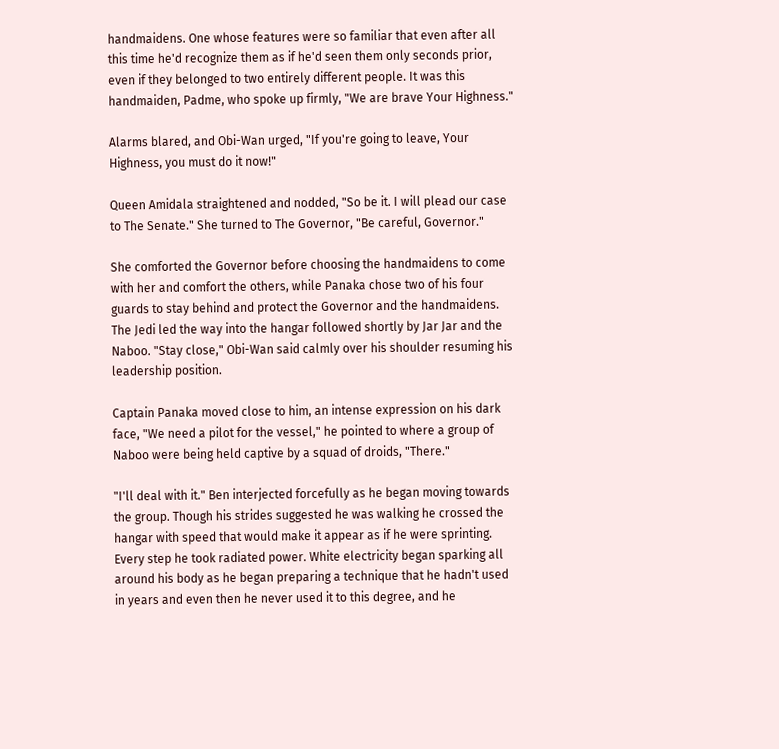handmaidens. One whose features were so familiar that even after all this time he'd recognize them as if he'd seen them only seconds prior, even if they belonged to two entirely different people. It was this handmaiden, Padme, who spoke up firmly, "We are brave Your Highness."

Alarms blared, and Obi-Wan urged, "If you're going to leave, Your Highness, you must do it now!"

Queen Amidala straightened and nodded, "So be it. I will plead our case to The Senate." She turned to The Governor, "Be careful, Governor."

She comforted the Governor before choosing the handmaidens to come with her and comfort the others, while Panaka chose two of his four guards to stay behind and protect the Governor and the handmaidens. The Jedi led the way into the hangar followed shortly by Jar Jar and the Naboo. "Stay close," Obi-Wan said calmly over his shoulder resuming his leadership position.

Captain Panaka moved close to him, an intense expression on his dark face, "We need a pilot for the vessel," he pointed to where a group of Naboo were being held captive by a squad of droids, "There."

"I'll deal with it." Ben interjected forcefully as he began moving towards the group. Though his strides suggested he was walking he crossed the hangar with speed that would make it appear as if he were sprinting. Every step he took radiated power. White electricity began sparking all around his body as he began preparing a technique that he hadn't used in years and even then he never used it to this degree, and he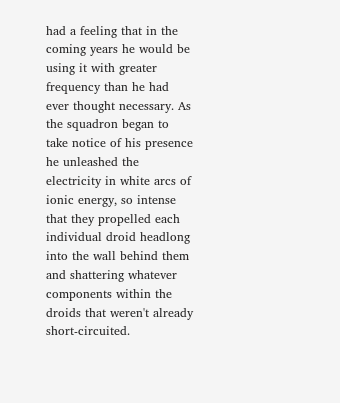had a feeling that in the coming years he would be using it with greater frequency than he had ever thought necessary. As the squadron began to take notice of his presence he unleashed the electricity in white arcs of ionic energy, so intense that they propelled each individual droid headlong into the wall behind them and shattering whatever components within the droids that weren't already short-circuited.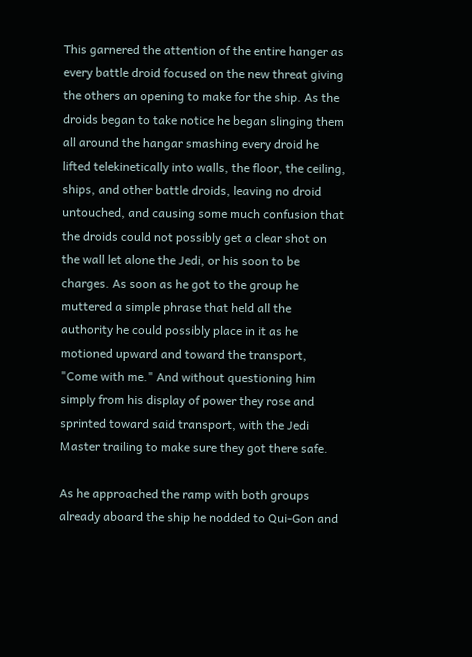This garnered the attention of the entire hanger as every battle droid focused on the new threat giving the others an opening to make for the ship. As the droids began to take notice he began slinging them all around the hangar smashing every droid he lifted telekinetically into walls, the floor, the ceiling, ships, and other battle droids, leaving no droid untouched, and causing some much confusion that the droids could not possibly get a clear shot on the wall let alone the Jedi, or his soon to be charges. As soon as he got to the group he muttered a simple phrase that held all the authority he could possibly place in it as he motioned upward and toward the transport, "Come with me." And without questioning him simply from his display of power they rose and sprinted toward said transport, with the Jedi Master trailing to make sure they got there safe.

As he approached the ramp with both groups already aboard the ship he nodded to Qui-Gon and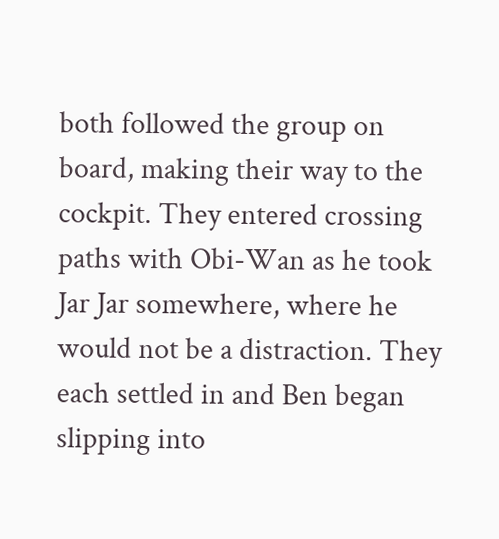both followed the group on board, making their way to the cockpit. They entered crossing paths with Obi-Wan as he took Jar Jar somewhere, where he would not be a distraction. They each settled in and Ben began slipping into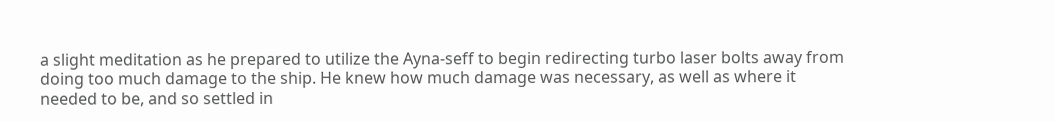a slight meditation as he prepared to utilize the Ayna-seff to begin redirecting turbo laser bolts away from doing too much damage to the ship. He knew how much damage was necessary, as well as where it needed to be, and so settled in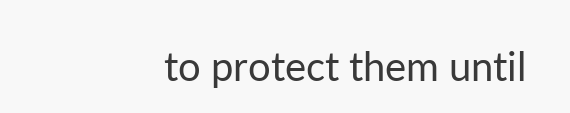to protect them until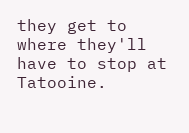they get to where they'll have to stop at Tatooine.